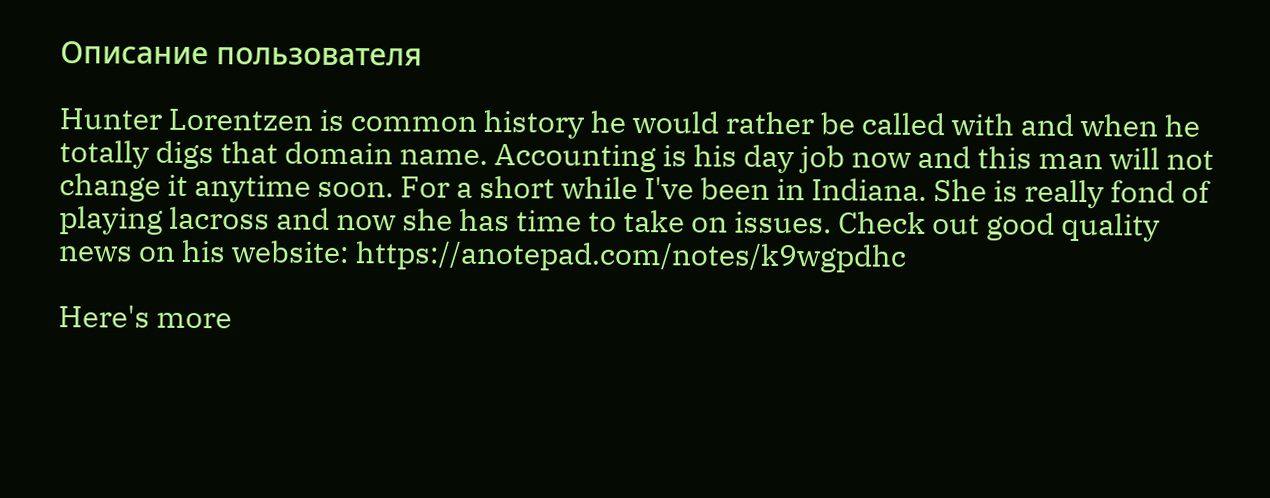Описание пользователя

Hunter Lorentzen is common history he would rather be called with and when he totally digs that domain name. Accounting is his day job now and this man will not change it anytime soon. For a short while I've been in Indiana. She is really fond of playing lacross and now she has time to take on issues. Check out good quality news on his website: https://anotepad.com/notes/k9wgpdhc

Here's more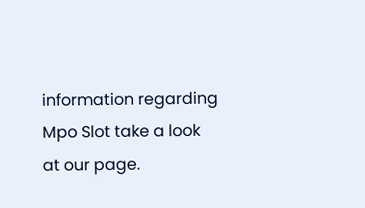information regarding Mpo Slot take a look at our page.